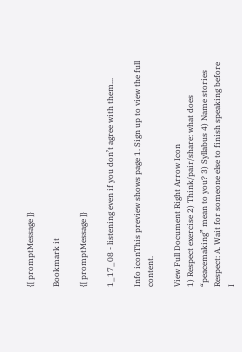{[ promptMessage ]}

Bookmark it

{[ promptMessage ]}

1_17_08 - listening even if you don’t agree with them...

Info iconThis preview shows page 1. Sign up to view the full content.

View Full Document Right Arrow Icon
1) Respect exercise 2) Think/pair/share: what does “peacemaking” mean to you? 3) Syllabus 4) Name stories Respect: A. Wait for someone else to finish speaking before I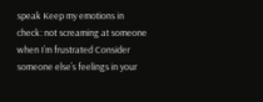speak Keep my emotions in check: not screaming at someone when I’m frustrated Consider someone else’s feelings in your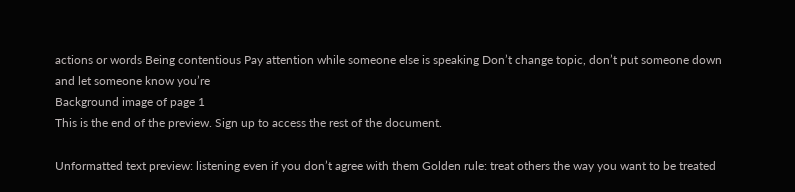actions or words Being contentious Pay attention while someone else is speaking Don’t change topic, don’t put someone down and let someone know you’re
Background image of page 1
This is the end of the preview. Sign up to access the rest of the document.

Unformatted text preview: listening even if you don’t agree with them Golden rule: treat others the way you want to be treated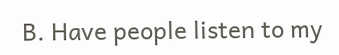B. Have people listen to my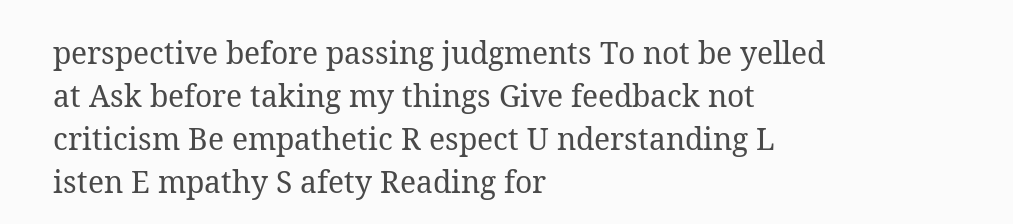perspective before passing judgments To not be yelled at Ask before taking my things Give feedback not criticism Be empathetic R espect U nderstanding L isten E mpathy S afety Reading for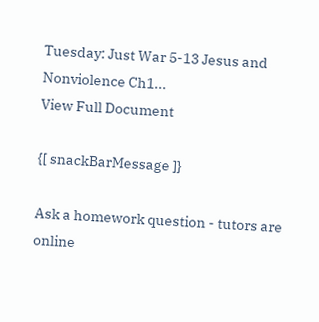Tuesday: Just War 5-13 Jesus and Nonviolence Ch1...
View Full Document

{[ snackBarMessage ]}

Ask a homework question - tutors are online